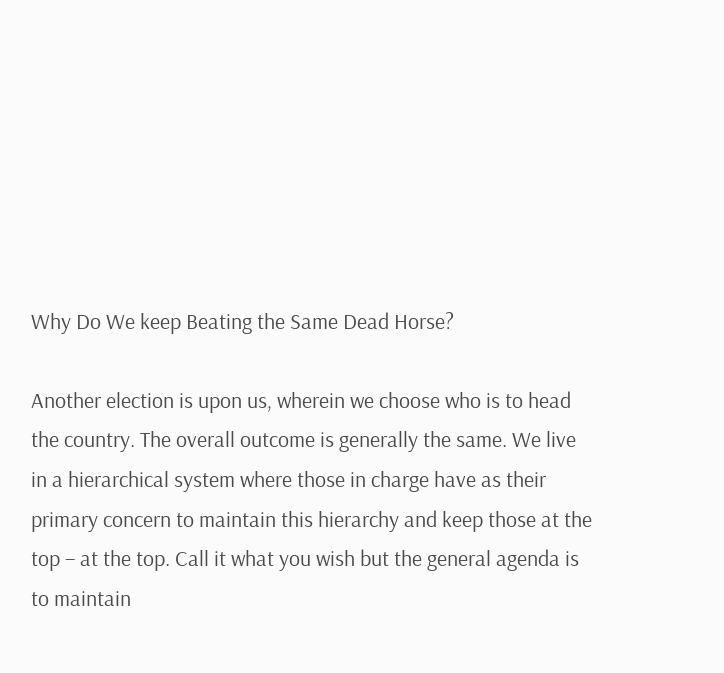Why Do We keep Beating the Same Dead Horse?

Another election is upon us, wherein we choose who is to head the country. The overall outcome is generally the same. We live in a hierarchical system where those in charge have as their primary concern to maintain this hierarchy and keep those at the top – at the top. Call it what you wish but the general agenda is to maintain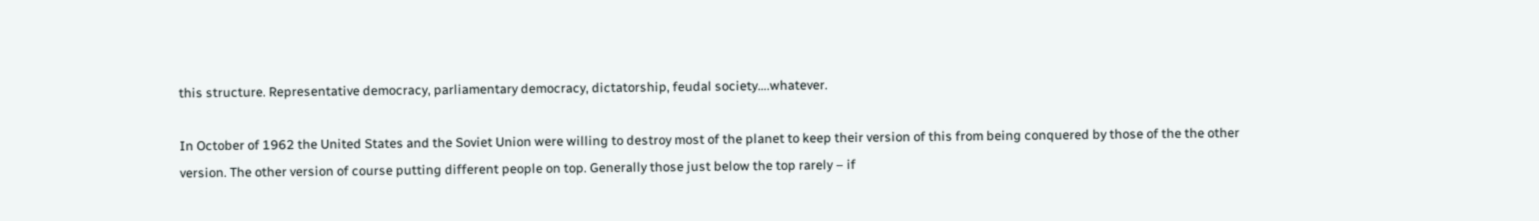this structure. Representative democracy, parliamentary democracy, dictatorship, feudal society….whatever.

In October of 1962 the United States and the Soviet Union were willing to destroy most of the planet to keep their version of this from being conquered by those of the the other version. The other version of course putting different people on top. Generally those just below the top rarely – if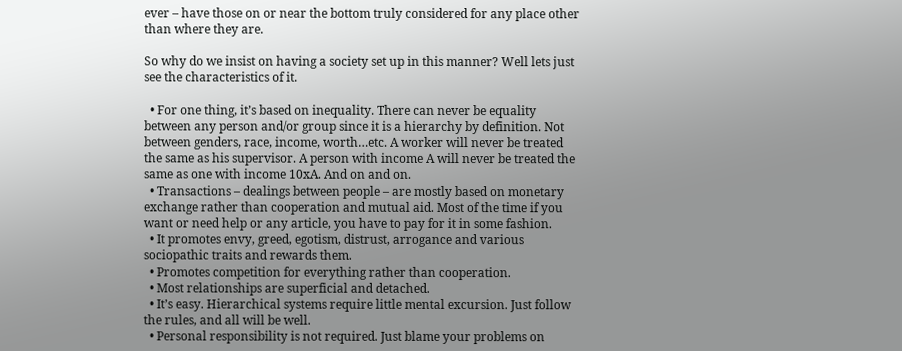ever – have those on or near the bottom truly considered for any place other than where they are.

So why do we insist on having a society set up in this manner? Well lets just see the characteristics of it.

  • For one thing, it’s based on inequality. There can never be equality between any person and/or group since it is a hierarchy by definition. Not between genders, race, income, worth…etc. A worker will never be treated the same as his supervisor. A person with income A will never be treated the same as one with income 10xA. And on and on.
  • Transactions – dealings between people – are mostly based on monetary exchange rather than cooperation and mutual aid. Most of the time if you want or need help or any article, you have to pay for it in some fashion.
  • It promotes envy, greed, egotism, distrust, arrogance and various sociopathic traits and rewards them.
  • Promotes competition for everything rather than cooperation.
  • Most relationships are superficial and detached.
  • It’s easy. Hierarchical systems require little mental excursion. Just follow the rules, and all will be well.
  • Personal responsibility is not required. Just blame your problems on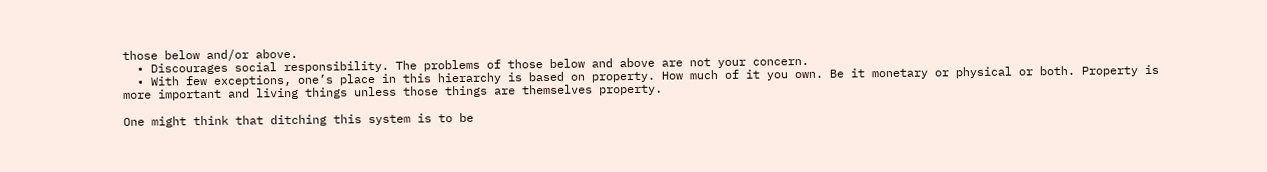those below and/or above.
  • Discourages social responsibility. The problems of those below and above are not your concern.
  • With few exceptions, one’s place in this hierarchy is based on property. How much of it you own. Be it monetary or physical or both. Property is more important and living things unless those things are themselves property.

One might think that ditching this system is to be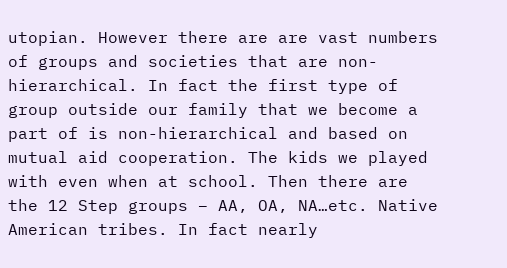utopian. However there are are vast numbers of groups and societies that are non-hierarchical. In fact the first type of group outside our family that we become a part of is non-hierarchical and based on mutual aid cooperation. The kids we played with even when at school. Then there are the 12 Step groups – AA, OA, NA…etc. Native American tribes. In fact nearly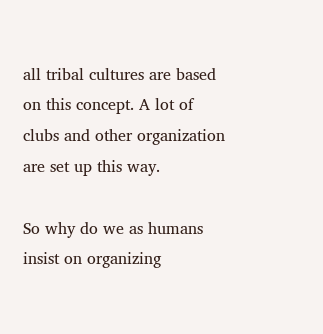all tribal cultures are based on this concept. A lot of clubs and other organization are set up this way.

So why do we as humans insist on organizing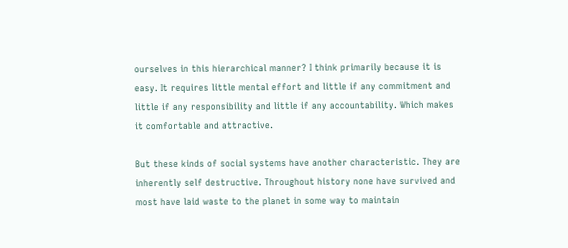ourselves in this hierarchical manner? I think primarily because it is easy. It requires little mental effort and little if any commitment and little if any responsibility and little if any accountability. Which makes it comfortable and attractive.

But these kinds of social systems have another characteristic. They are inherently self destructive. Throughout history none have survived and most have laid waste to the planet in some way to maintain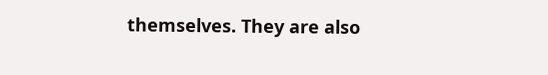themselves. They are also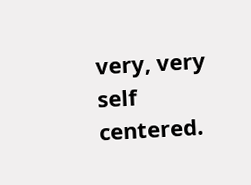very, very self centered.